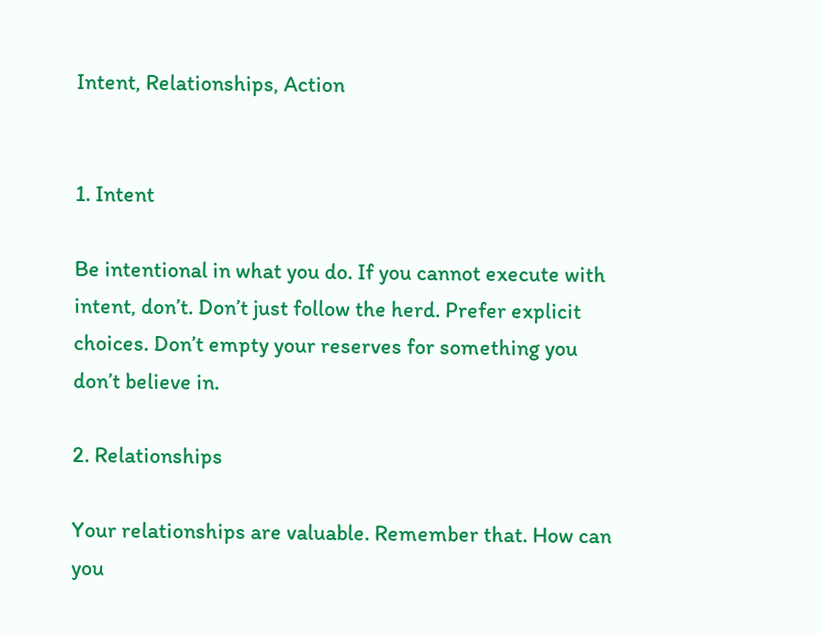Intent, Relationships, Action


1. Intent

Be intentional in what you do. If you cannot execute with intent, don’t. Don’t just follow the herd. Prefer explicit choices. Don’t empty your reserves for something you don’t believe in.

2. Relationships

Your relationships are valuable. Remember that. How can you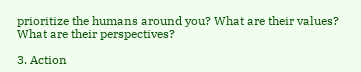prioritize the humans around you? What are their values? What are their perspectives?

3. Action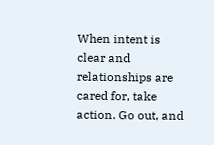When intent is clear and relationships are cared for, take action. Go out, and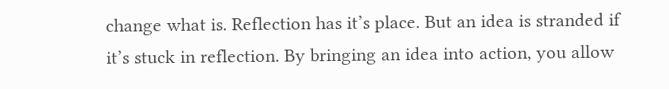change what is. Reflection has it’s place. But an idea is stranded if it’s stuck in reflection. By bringing an idea into action, you allow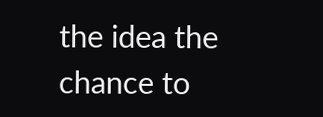the idea the chance to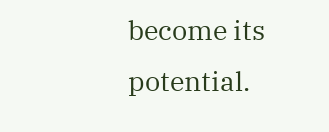become its potential.